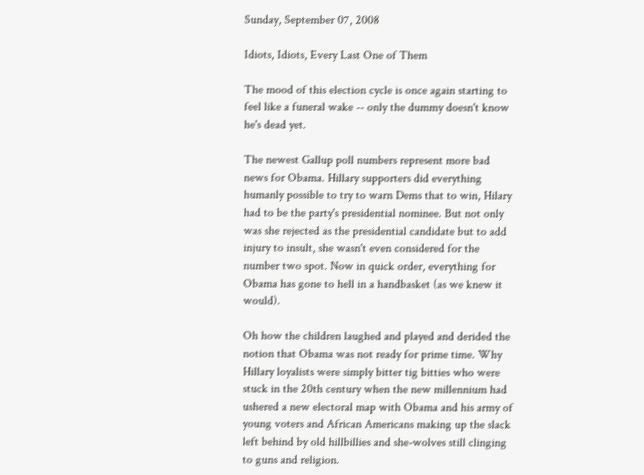Sunday, September 07, 2008

Idiots, Idiots, Every Last One of Them

The mood of this election cycle is once again starting to feel like a funeral wake -- only the dummy doesn't know he's dead yet.

The newest Gallup poll numbers represent more bad news for Obama. Hillary supporters did everything humanly possible to try to warn Dems that to win, Hilary had to be the party's presidential nominee. But not only was she rejected as the presidential candidate but to add injury to insult, she wasn't even considered for the number two spot. Now in quick order, everything for Obama has gone to hell in a handbasket (as we knew it would).

Oh how the children laughed and played and derided the notion that Obama was not ready for prime time. Why Hillary loyalists were simply bitter tig bitties who were stuck in the 20th century when the new millennium had ushered a new electoral map with Obama and his army of young voters and African Americans making up the slack left behind by old hillbillies and she-wolves still clinging to guns and religion.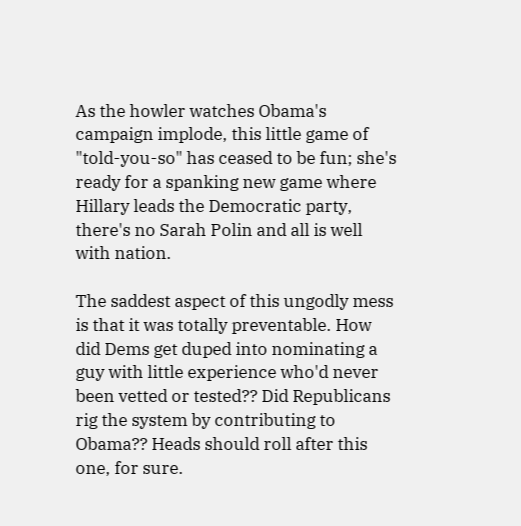As the howler watches Obama's campaign implode, this little game of "told-you-so" has ceased to be fun; she's ready for a spanking new game where Hillary leads the Democratic party, there's no Sarah Polin and all is well with nation.

The saddest aspect of this ungodly mess is that it was totally preventable. How did Dems get duped into nominating a guy with little experience who'd never been vetted or tested?? Did Republicans rig the system by contributing to Obama?? Heads should roll after this one, for sure.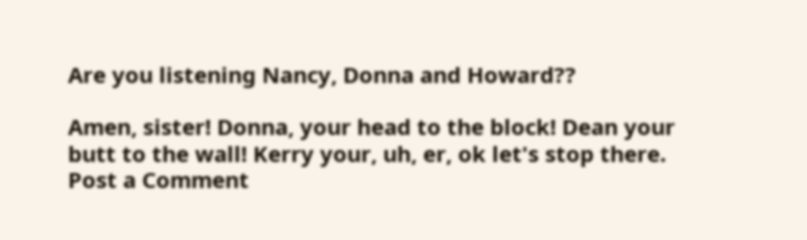Are you listening Nancy, Donna and Howard??

Amen, sister! Donna, your head to the block! Dean your butt to the wall! Kerry your, uh, er, ok let's stop there.
Post a Comment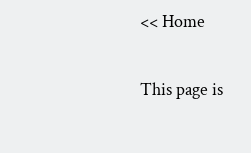<< Home

This page is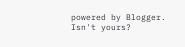powered by Blogger. Isn't yours?